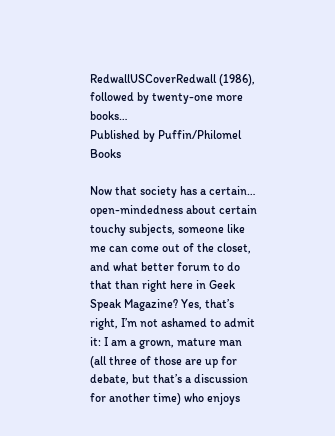RedwallUSCoverRedwall (1986), followed by twenty-one more books…
Published by Puffin/Philomel Books

Now that society has a certain… open-mindedness about certain touchy subjects, someone like me can come out of the closet, and what better forum to do that than right here in Geek Speak Magazine? Yes, that’s right, I’m not ashamed to admit it: I am a grown, mature man (all three of those are up for debate, but that’s a discussion for another time) who enjoys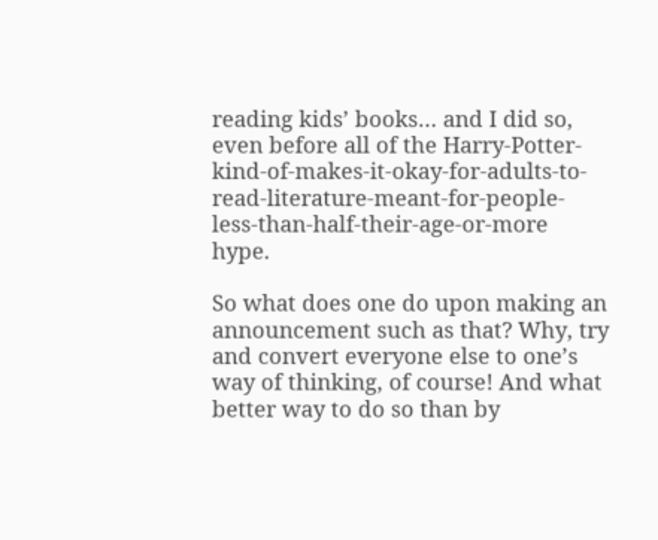reading kids’ books… and I did so, even before all of the Harry-Potter-kind-of-makes-it-okay-for-adults-to-read-literature-meant-for-people-less-than-half-their-age-or-more hype.

So what does one do upon making an announcement such as that? Why, try and convert everyone else to one’s way of thinking, of course! And what better way to do so than by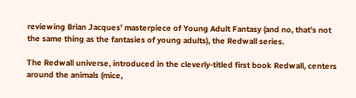reviewing Brian Jacques’ masterpiece of Young Adult Fantasy (and no, that’s not the same thing as the fantasies of young adults), the Redwall series.

The Redwall universe, introduced in the cleverly-titled first book Redwall, centers around the animals (mice,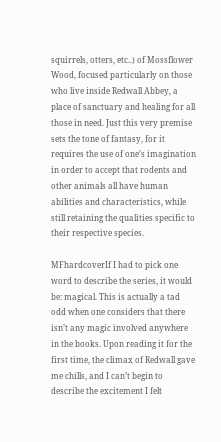squirrels, otters, etc..) of Mossflower Wood, focused particularly on those who live inside Redwall Abbey, a place of sanctuary and healing for all those in need. Just this very premise sets the tone of fantasy, for it requires the use of one’s imagination in order to accept that rodents and other animals all have human abilities and characteristics, while still retaining the qualities specific to their respective species.

MFhardcoverIf I had to pick one word to describe the series, it would be: magical. This is actually a tad odd when one considers that there isn’t any magic involved anywhere in the books. Upon reading it for the first time, the climax of Redwall gave me chills, and I can’t begin to describe the excitement I felt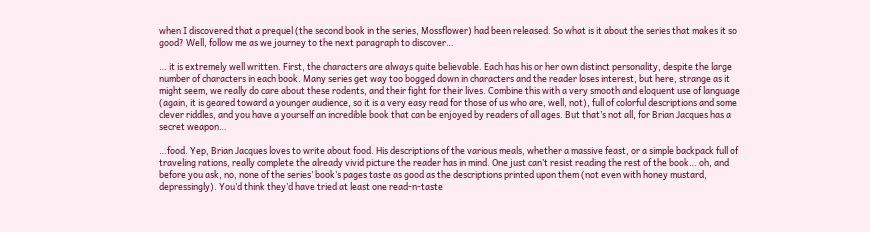when I discovered that a prequel (the second book in the series, Mossflower) had been released. So what is it about the series that makes it so good? Well, follow me as we journey to the next paragraph to discover…

… it is extremely well written. First, the characters are always quite believable. Each has his or her own distinct personality, despite the large number of characters in each book. Many series get way too bogged down in characters and the reader loses interest, but here, strange as it might seem, we really do care about these rodents, and their fight for their lives. Combine this with a very smooth and eloquent use of language (again, it is geared toward a younger audience, so it is a very easy read for those of us who are, well, not), full of colorful descriptions and some clever riddles, and you have a yourself an incredible book that can be enjoyed by readers of all ages. But that’s not all, for Brian Jacques has a secret weapon…

…food. Yep, Brian Jacques loves to write about food. His descriptions of the various meals, whether a massive feast, or a simple backpack full of traveling rations, really complete the already vivid picture the reader has in mind. One just can’t resist reading the rest of the book… oh, and before you ask, no, none of the series’ book’s pages taste as good as the descriptions printed upon them (not even with honey mustard, depressingly). You’d think they’d have tried at least one read-n-taste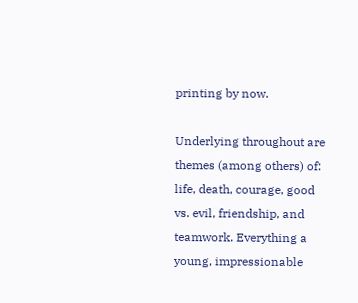printing by now.

Underlying throughout are themes (among others) of: life, death, courage, good vs. evil, friendship, and teamwork. Everything a young, impressionable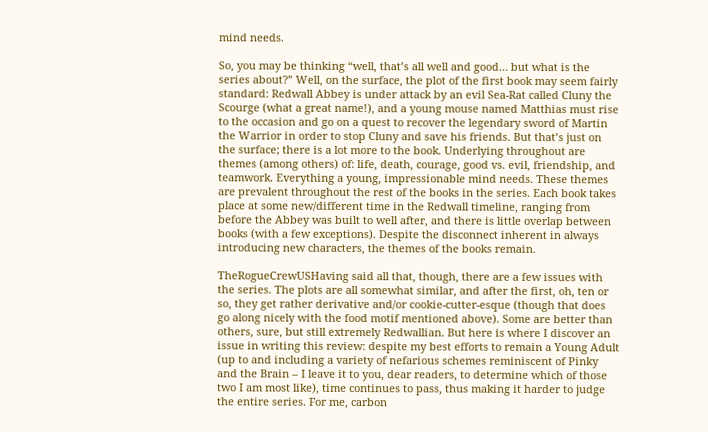mind needs.

So, you may be thinking “well, that’s all well and good… but what is the series about?” Well, on the surface, the plot of the first book may seem fairly standard: Redwall Abbey is under attack by an evil Sea-Rat called Cluny the Scourge (what a great name!), and a young mouse named Matthias must rise to the occasion and go on a quest to recover the legendary sword of Martin the Warrior in order to stop Cluny and save his friends. But that’s just on the surface; there is a lot more to the book. Underlying throughout are themes (among others) of: life, death, courage, good vs. evil, friendship, and teamwork. Everything a young, impressionable mind needs. These themes are prevalent throughout the rest of the books in the series. Each book takes place at some new/different time in the Redwall timeline, ranging from before the Abbey was built to well after, and there is little overlap between books (with a few exceptions). Despite the disconnect inherent in always introducing new characters, the themes of the books remain.

TheRogueCrewUSHaving said all that, though, there are a few issues with the series. The plots are all somewhat similar, and after the first, oh, ten or so, they get rather derivative and/or cookie-cutter-esque (though that does go along nicely with the food motif mentioned above). Some are better than others, sure, but still extremely Redwallian. But here is where I discover an issue in writing this review: despite my best efforts to remain a Young Adult (up to and including a variety of nefarious schemes reminiscent of Pinky and the Brain – I leave it to you, dear readers, to determine which of those two I am most like), time continues to pass, thus making it harder to judge the entire series. For me, carbon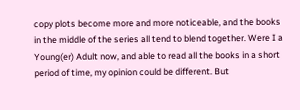copy plots become more and more noticeable, and the books in the middle of the series all tend to blend together. Were I a Young(er) Adult now, and able to read all the books in a short period of time, my opinion could be different. But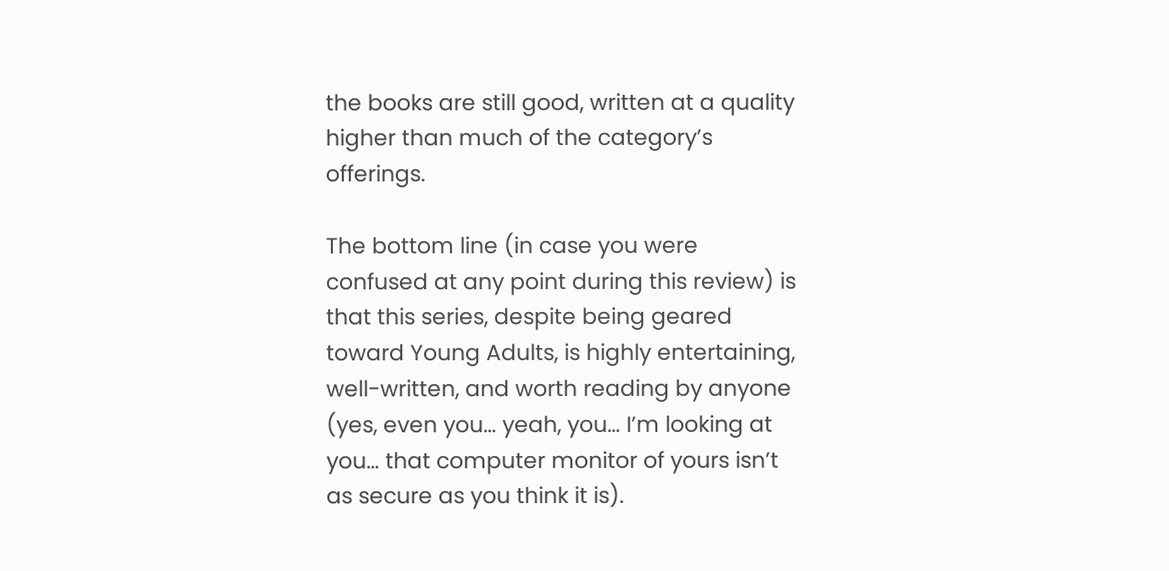the books are still good, written at a quality higher than much of the category’s offerings.

The bottom line (in case you were confused at any point during this review) is that this series, despite being geared toward Young Adults, is highly entertaining, well-written, and worth reading by anyone (yes, even you… yeah, you… I’m looking at you… that computer monitor of yours isn’t as secure as you think it is).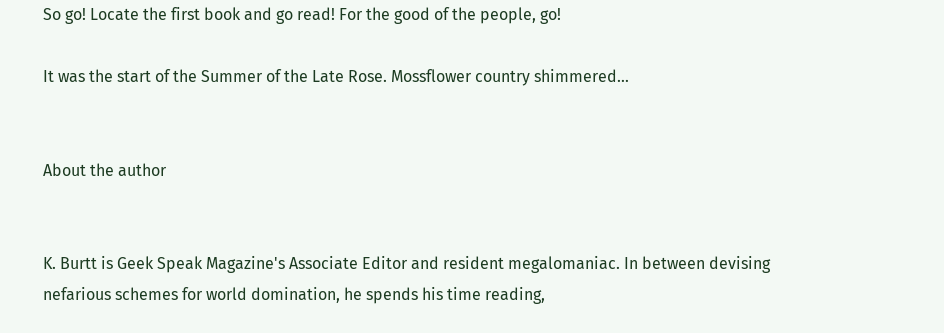So go! Locate the first book and go read! For the good of the people, go!

It was the start of the Summer of the Late Rose. Mossflower country shimmered…


About the author


K. Burtt is Geek Speak Magazine's Associate Editor and resident megalomaniac. In between devising nefarious schemes for world domination, he spends his time reading,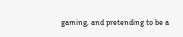gaming, and pretending to be a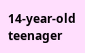14-year-old teenager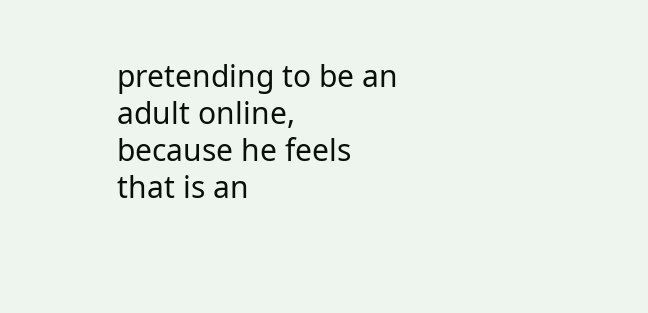pretending to be an adult online, because he feels that is an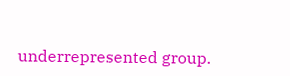underrepresented group.